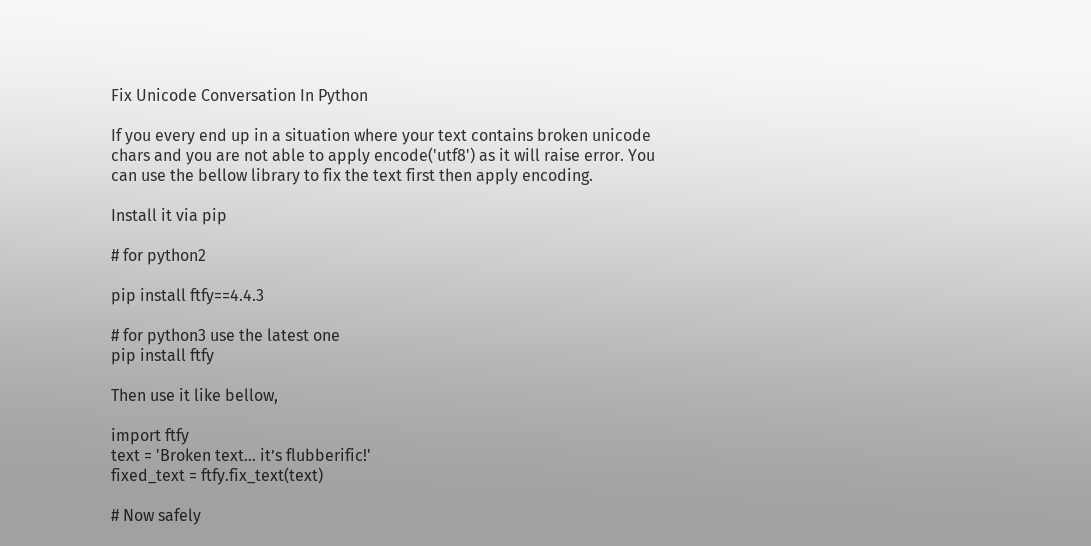Fix Unicode Conversation In Python

If you every end up in a situation where your text contains broken unicode chars and you are not able to apply encode('utf8') as it will raise error. You can use the bellow library to fix the text first then apply encoding.

Install it via pip

# for python2

pip install ftfy==4.4.3

# for python3 use the latest one
pip install ftfy

Then use it like bellow,

import ftfy
text = 'Broken text… it’s flubberific!'
fixed_text = ftfy.fix_text(text)

# Now safely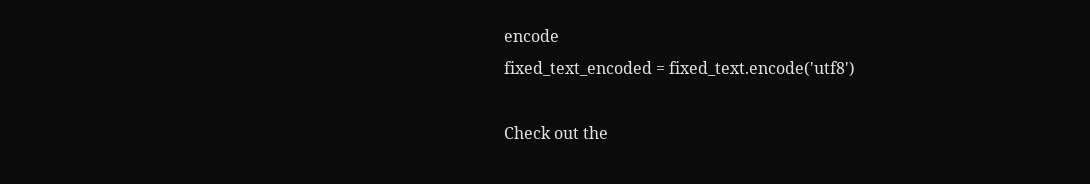encode
fixed_text_encoded = fixed_text.encode('utf8')

Check out the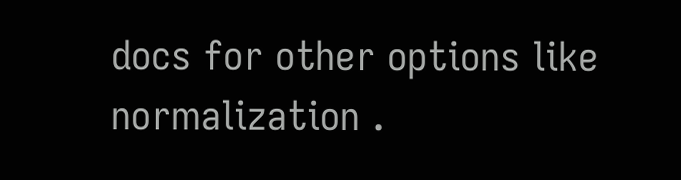docs for other options like normalization .